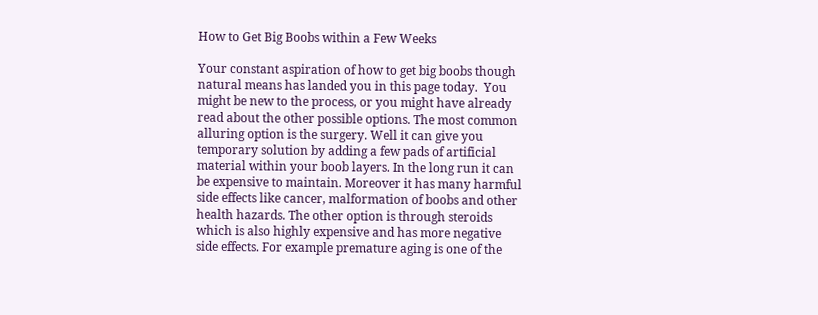How to Get Big Boobs within a Few Weeks

Your constant aspiration of how to get big boobs though natural means has landed you in this page today.  You might be new to the process, or you might have already read about the other possible options. The most common alluring option is the surgery. Well it can give you temporary solution by adding a few pads of artificial material within your boob layers. In the long run it can be expensive to maintain. Moreover it has many harmful side effects like cancer, malformation of boobs and other health hazards. The other option is through steroids which is also highly expensive and has more negative side effects. For example premature aging is one of the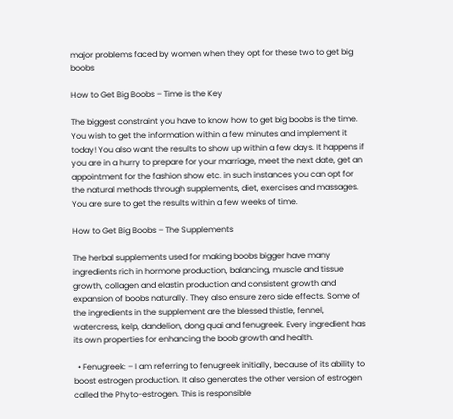major problems faced by women when they opt for these two to get big boobs

How to Get Big Boobs – Time is the Key

The biggest constraint you have to know how to get big boobs is the time. You wish to get the information within a few minutes and implement it today! You also want the results to show up within a few days. It happens if you are in a hurry to prepare for your marriage, meet the next date, get an appointment for the fashion show etc. in such instances you can opt for the natural methods through supplements, diet, exercises and massages. You are sure to get the results within a few weeks of time.

How to Get Big Boobs – The Supplements

The herbal supplements used for making boobs bigger have many ingredients rich in hormone production, balancing, muscle and tissue growth, collagen and elastin production and consistent growth and expansion of boobs naturally. They also ensure zero side effects. Some of the ingredients in the supplement are the blessed thistle, fennel, watercress, kelp, dandelion, dong quai and fenugreek. Every ingredient has its own properties for enhancing the boob growth and health.

  • Fenugreek: – I am referring to fenugreek initially, because of its ability to boost estrogen production. It also generates the other version of estrogen called the Phyto-estrogen. This is responsible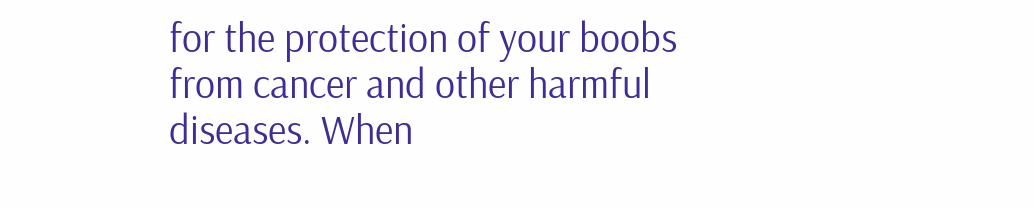for the protection of your boobs from cancer and other harmful diseases. When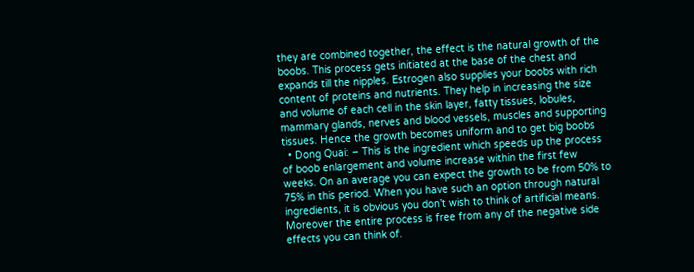they are combined together, the effect is the natural growth of the boobs. This process gets initiated at the base of the chest and expands till the nipples. Estrogen also supplies your boobs with rich content of proteins and nutrients. They help in increasing the size and volume of each cell in the skin layer, fatty tissues, lobules, mammary glands, nerves and blood vessels, muscles and supporting tissues. Hence the growth becomes uniform and to get big boobs
  • Dong Quai: – This is the ingredient which speeds up the process of boob enlargement and volume increase within the first few weeks. On an average you can expect the growth to be from 50% to 75% in this period. When you have such an option through natural ingredients, it is obvious you don’t wish to think of artificial means. Moreover the entire process is free from any of the negative side effects you can think of.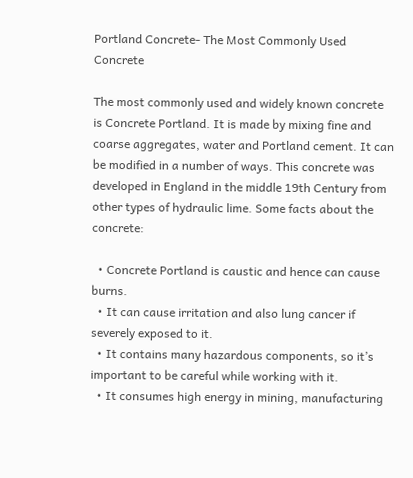Portland Concrete- The Most Commonly Used Concrete

The most commonly used and widely known concrete is Concrete Portland. It is made by mixing fine and coarse aggregates, water and Portland cement. It can be modified in a number of ways. This concrete was developed in England in the middle 19th Century from other types of hydraulic lime. Some facts about the concrete:

  • Concrete Portland is caustic and hence can cause burns.
  • It can cause irritation and also lung cancer if severely exposed to it.
  • It contains many hazardous components, so it’s important to be careful while working with it.
  • It consumes high energy in mining, manufacturing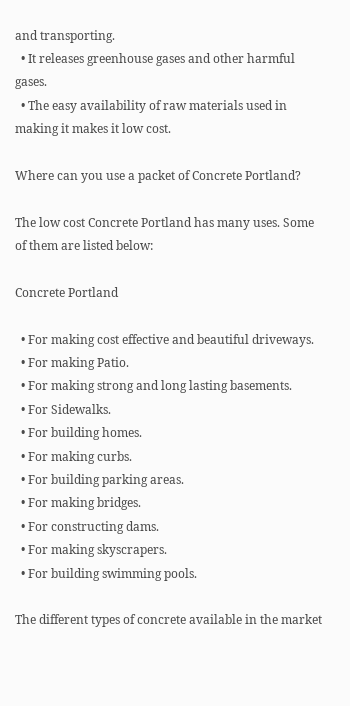and transporting.
  • It releases greenhouse gases and other harmful gases.
  • The easy availability of raw materials used in making it makes it low cost.

Where can you use a packet of Concrete Portland?

The low cost Concrete Portland has many uses. Some of them are listed below:

Concrete Portland

  • For making cost effective and beautiful driveways.
  • For making Patio.
  • For making strong and long lasting basements.
  • For Sidewalks.
  • For building homes.
  • For making curbs.
  • For building parking areas.
  • For making bridges.
  • For constructing dams.
  • For making skyscrapers.
  • For building swimming pools.

The different types of concrete available in the market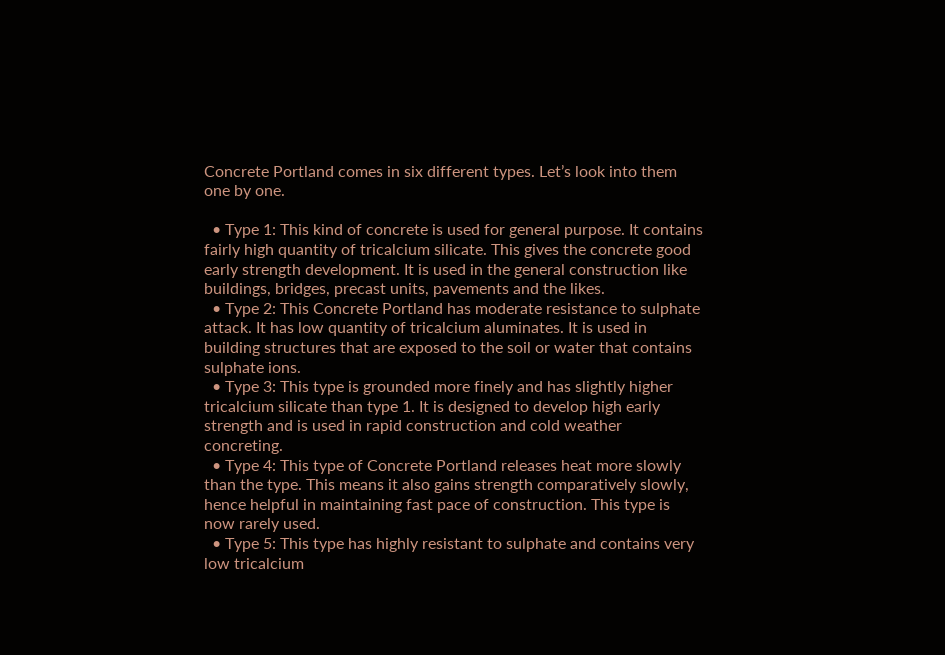Concrete Portland comes in six different types. Let’s look into them one by one.

  • Type 1: This kind of concrete is used for general purpose. It contains fairly high quantity of tricalcium silicate. This gives the concrete good early strength development. It is used in the general construction like buildings, bridges, precast units, pavements and the likes.
  • Type 2: This Concrete Portland has moderate resistance to sulphate attack. It has low quantity of tricalcium aluminates. It is used in building structures that are exposed to the soil or water that contains sulphate ions.
  • Type 3: This type is grounded more finely and has slightly higher tricalcium silicate than type 1. It is designed to develop high early strength and is used in rapid construction and cold weather concreting.
  • Type 4: This type of Concrete Portland releases heat more slowly than the type. This means it also gains strength comparatively slowly, hence helpful in maintaining fast pace of construction. This type is now rarely used.
  • Type 5: This type has highly resistant to sulphate and contains very low tricalcium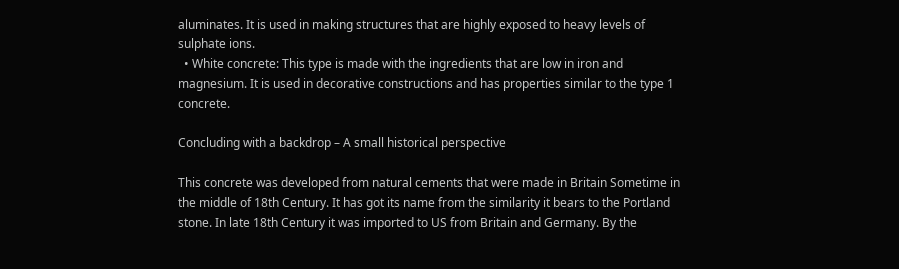aluminates. It is used in making structures that are highly exposed to heavy levels of sulphate ions.
  • White concrete: This type is made with the ingredients that are low in iron and magnesium. It is used in decorative constructions and has properties similar to the type 1 concrete.

Concluding with a backdrop – A small historical perspective

This concrete was developed from natural cements that were made in Britain Sometime in the middle of 18th Century. It has got its name from the similarity it bears to the Portland stone. In late 18th Century it was imported to US from Britain and Germany. By the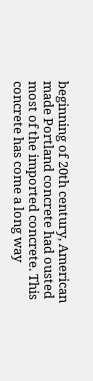beginning of 20th century, American made Portland concrete had ousted most of the imported concrete. This concrete has come a long way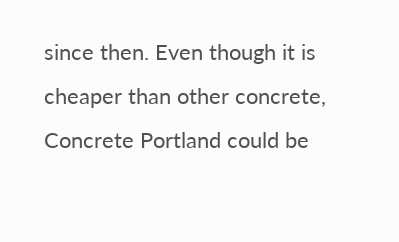since then. Even though it is cheaper than other concrete, Concrete Portland could be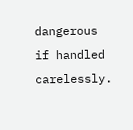dangerous if handled carelessly.